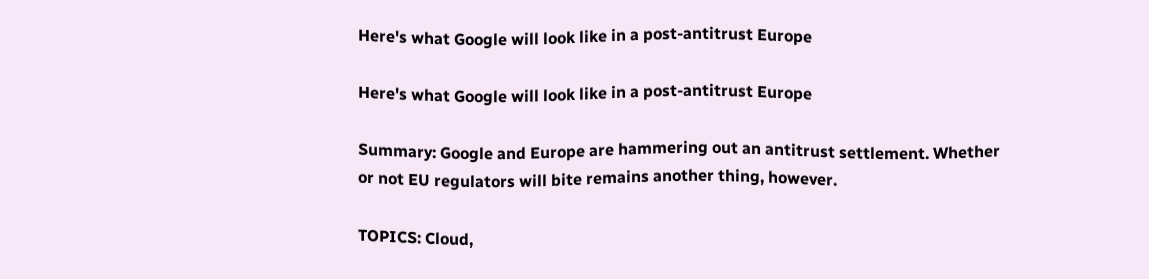Here's what Google will look like in a post-antitrust Europe

Here's what Google will look like in a post-antitrust Europe

Summary: Google and Europe are hammering out an antitrust settlement. Whether or not EU regulators will bite remains another thing, however.

TOPICS: Cloud,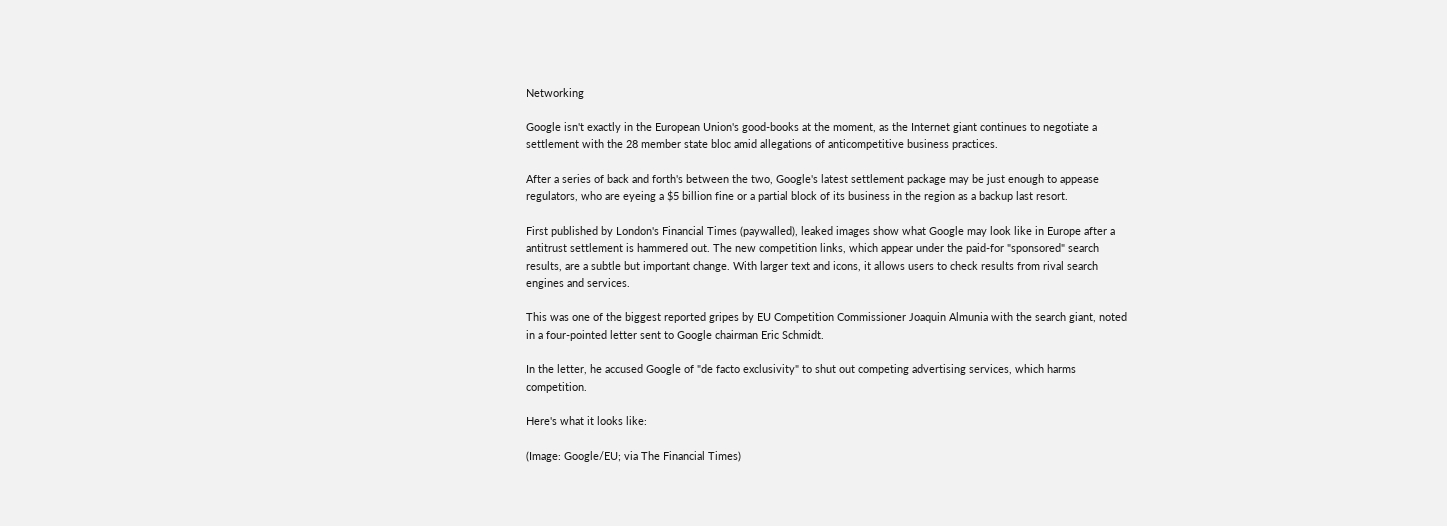Networking

Google isn't exactly in the European Union's good-books at the moment, as the Internet giant continues to negotiate a settlement with the 28 member state bloc amid allegations of anticompetitive business practices.

After a series of back and forth's between the two, Google's latest settlement package may be just enough to appease regulators, who are eyeing a $5 billion fine or a partial block of its business in the region as a backup last resort.

First published by London's Financial Times (paywalled), leaked images show what Google may look like in Europe after a antitrust settlement is hammered out. The new competition links, which appear under the paid-for "sponsored" search results, are a subtle but important change. With larger text and icons, it allows users to check results from rival search engines and services.

This was one of the biggest reported gripes by EU Competition Commissioner Joaquin Almunia with the search giant, noted in a four-pointed letter sent to Google chairman Eric Schmidt.

In the letter, he accused Google of "de facto exclusivity" to shut out competing advertising services, which harms competition.

Here's what it looks like:

(Image: Google/EU; via The Financial Times)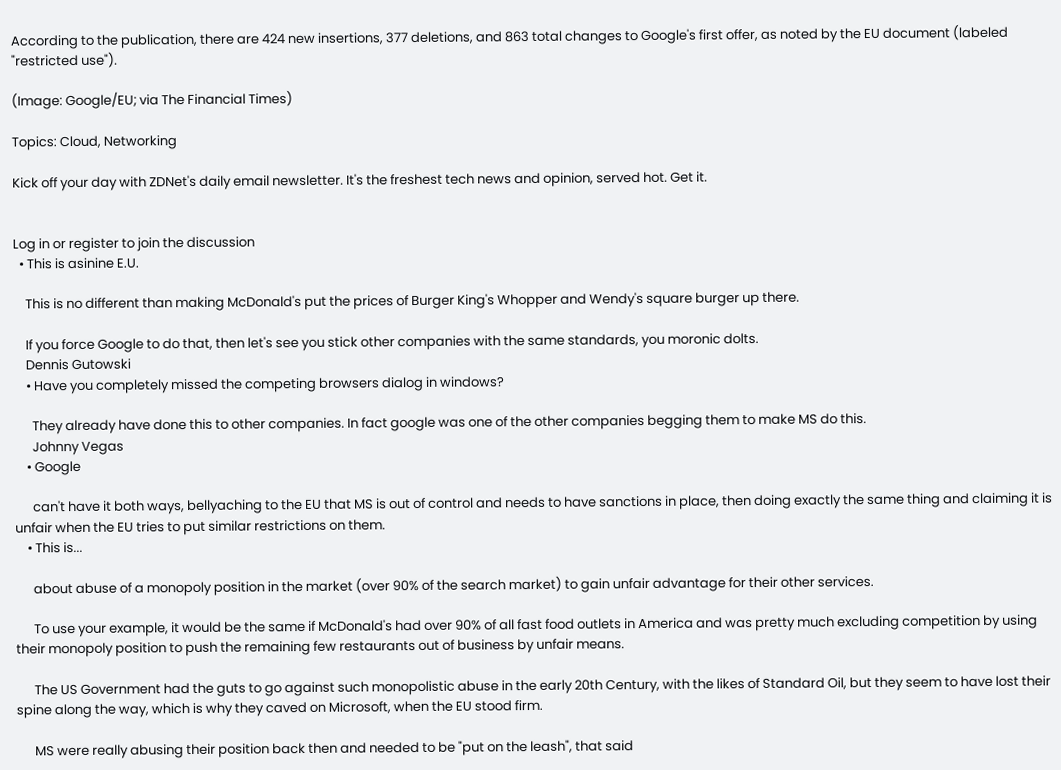According to the publication, there are 424 new insertions, 377 deletions, and 863 total changes to Google's first offer, as noted by the EU document (labeled "restricted use").

(Image: Google/EU; via The Financial Times)

Topics: Cloud, Networking

Kick off your day with ZDNet's daily email newsletter. It's the freshest tech news and opinion, served hot. Get it.


Log in or register to join the discussion
  • This is asinine E.U.

    This is no different than making McDonald's put the prices of Burger King's Whopper and Wendy's square burger up there.

    If you force Google to do that, then let's see you stick other companies with the same standards, you moronic dolts.
    Dennis Gutowski
    • Have you completely missed the competing browsers dialog in windows?

      They already have done this to other companies. In fact google was one of the other companies begging them to make MS do this.
      Johnny Vegas
    • Google

      can't have it both ways, bellyaching to the EU that MS is out of control and needs to have sanctions in place, then doing exactly the same thing and claiming it is unfair when the EU tries to put similar restrictions on them.
    • This is...

      about abuse of a monopoly position in the market (over 90% of the search market) to gain unfair advantage for their other services.

      To use your example, it would be the same if McDonald's had over 90% of all fast food outlets in America and was pretty much excluding competition by using their monopoly position to push the remaining few restaurants out of business by unfair means.

      The US Government had the guts to go against such monopolistic abuse in the early 20th Century, with the likes of Standard Oil, but they seem to have lost their spine along the way, which is why they caved on Microsoft, when the EU stood firm.

      MS were really abusing their position back then and needed to be "put on the leash", that said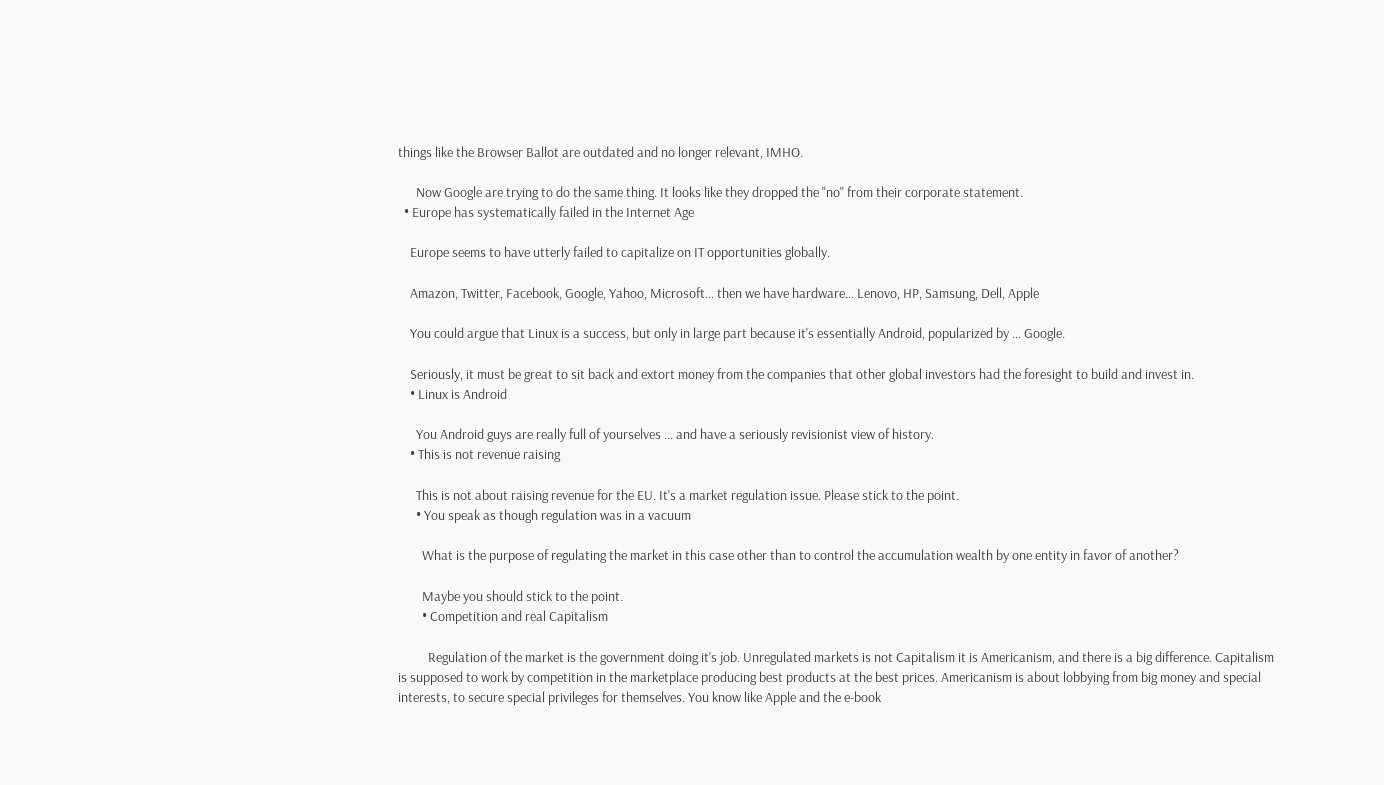things like the Browser Ballot are outdated and no longer relevant, IMHO.

      Now Google are trying to do the same thing. It looks like they dropped the "no" from their corporate statement.
  • Europe has systematically failed in the Internet Age

    Europe seems to have utterly failed to capitalize on IT opportunities globally.

    Amazon, Twitter, Facebook, Google, Yahoo, Microsoft... then we have hardware... Lenovo, HP, Samsung, Dell, Apple

    You could argue that Linux is a success, but only in large part because it's essentially Android, popularized by ... Google.

    Seriously, it must be great to sit back and extort money from the companies that other global investors had the foresight to build and invest in.
    • Linux is Android

      You Android guys are really full of yourselves ... and have a seriously revisionist view of history.
    • This is not revenue raising

      This is not about raising revenue for the EU. It's a market regulation issue. Please stick to the point.
      • You speak as though regulation was in a vacuum

        What is the purpose of regulating the market in this case other than to control the accumulation wealth by one entity in favor of another?

        Maybe you should stick to the point.
        • Competition and real Capitalism

          Regulation of the market is the government doing it's job. Unregulated markets is not Capitalism it is Americanism, and there is a big difference. Capitalism is supposed to work by competition in the marketplace producing best products at the best prices. Americanism is about lobbying from big money and special interests, to secure special privileges for themselves. You know like Apple and the e-book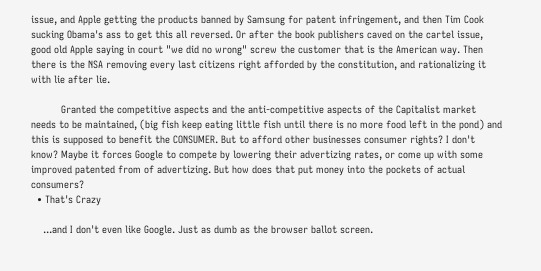issue, and Apple getting the products banned by Samsung for patent infringement, and then Tim Cook sucking Obama's ass to get this all reversed. Or after the book publishers caved on the cartel issue, good old Apple saying in court "we did no wrong" screw the customer that is the American way. Then there is the NSA removing every last citizens right afforded by the constitution, and rationalizing it with lie after lie.

          Granted the competitive aspects and the anti-competitive aspects of the Capitalist market needs to be maintained, (big fish keep eating little fish until there is no more food left in the pond) and this is supposed to benefit the CONSUMER. But to afford other businesses consumer rights? I don't know? Maybe it forces Google to compete by lowering their advertizing rates, or come up with some improved patented from of advertizing. But how does that put money into the pockets of actual consumers?
  • That's Crazy

    ...and I don't even like Google. Just as dumb as the browser ballot screen.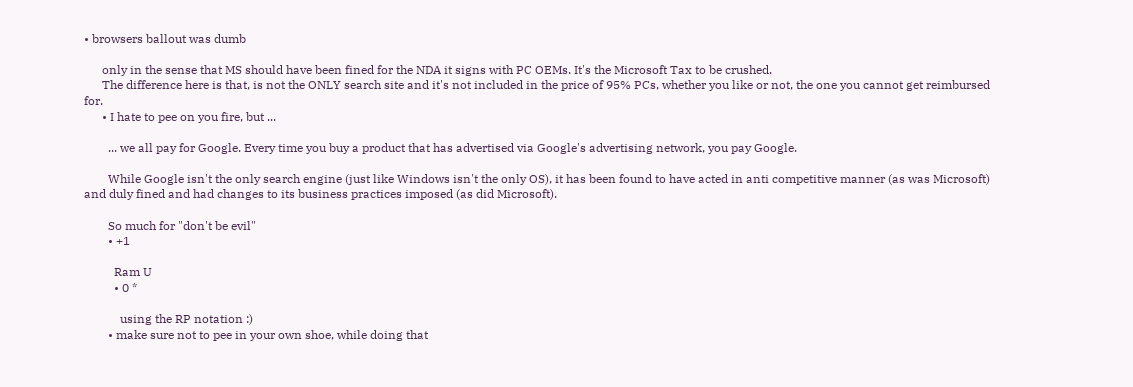• browsers ballout was dumb

      only in the sense that MS should have been fined for the NDA it signs with PC OEMs. It's the Microsoft Tax to be crushed.
      The difference here is that, is not the ONLY search site and it's not included in the price of 95% PCs, whether you like or not, the one you cannot get reimbursed for.
      • I hate to pee on you fire, but ...

        ... we all pay for Google. Every time you buy a product that has advertised via Google's advertising network, you pay Google.

        While Google isn't the only search engine (just like Windows isn't the only OS), it has been found to have acted in anti competitive manner (as was Microsoft) and duly fined and had changes to its business practices imposed (as did Microsoft).

        So much for "don't be evil"
        • +1

          Ram U
          • 0 *

            using the RP notation :)
        • make sure not to pee in your own shoe, while doing that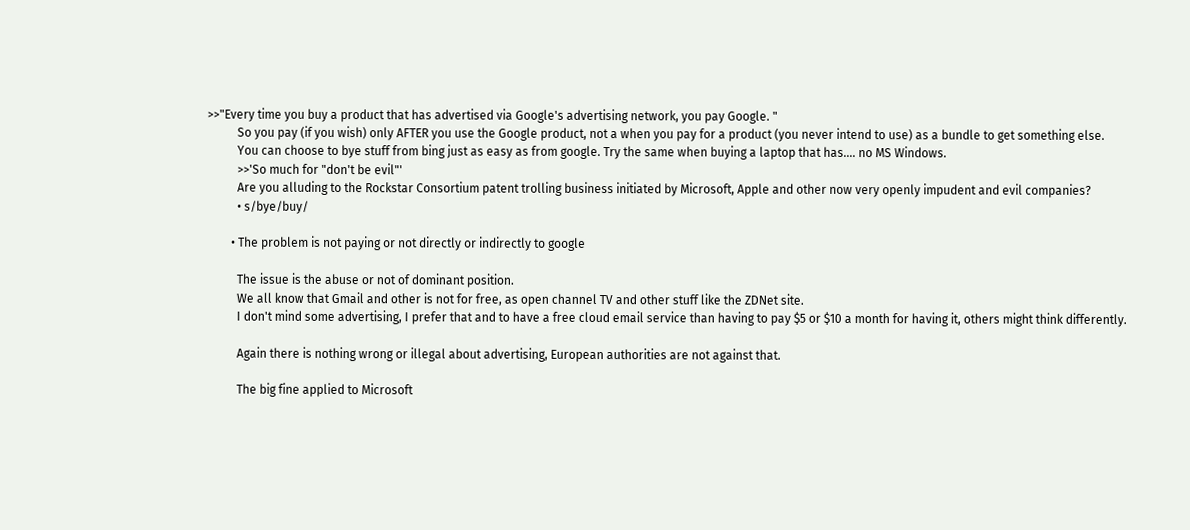>>"Every time you buy a product that has advertised via Google's advertising network, you pay Google. "
          So you pay (if you wish) only AFTER you use the Google product, not a when you pay for a product (you never intend to use) as a bundle to get something else.
          You can choose to bye stuff from bing just as easy as from google. Try the same when buying a laptop that has.... no MS Windows.
          >>'So much for "don't be evil"'
          Are you alluding to the Rockstar Consortium patent trolling business initiated by Microsoft, Apple and other now very openly impudent and evil companies?
          • s/bye/buy/

        • The problem is not paying or not directly or indirectly to google

          The issue is the abuse or not of dominant position.
          We all know that Gmail and other is not for free, as open channel TV and other stuff like the ZDNet site.
          I don't mind some advertising, I prefer that and to have a free cloud email service than having to pay $5 or $10 a month for having it, others might think differently.

          Again there is nothing wrong or illegal about advertising, European authorities are not against that.

          The big fine applied to Microsoft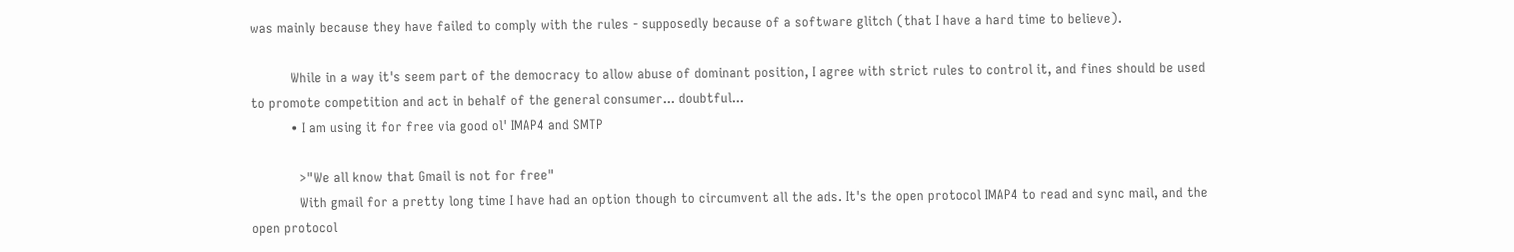was mainly because they have failed to comply with the rules - supposedly because of a software glitch (that I have a hard time to believe).

          While in a way it's seem part of the democracy to allow abuse of dominant position, I agree with strict rules to control it, and fines should be used to promote competition and act in behalf of the general consumer... doubtful...
          • I am using it for free via good ol' IMAP4 and SMTP

            >"We all know that Gmail is not for free"
            With gmail for a pretty long time I have had an option though to circumvent all the ads. It's the open protocol IMAP4 to read and sync mail, and the open protocol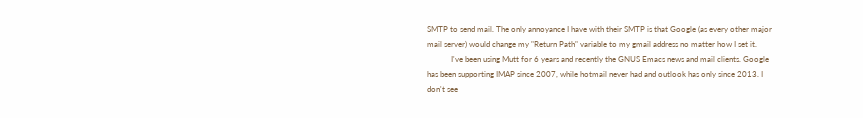SMTP to send mail. The only annoyance I have with their SMTP is that Google (as every other major mail server) would change my "Return Path" variable to my gmail address no matter how I set it.
            I've been using Mutt for 6 years and recently the GNUS Emacs news and mail clients. Google has been supporting IMAP since 2007, while hotmail never had and outlook has only since 2013. I don't see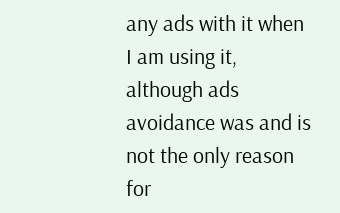any ads with it when I am using it, although ads avoidance was and is not the only reason for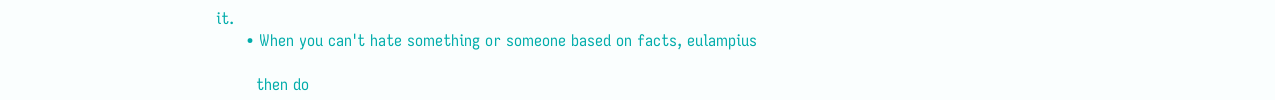it.
      • When you can't hate something or someone based on facts, eulampius

        then do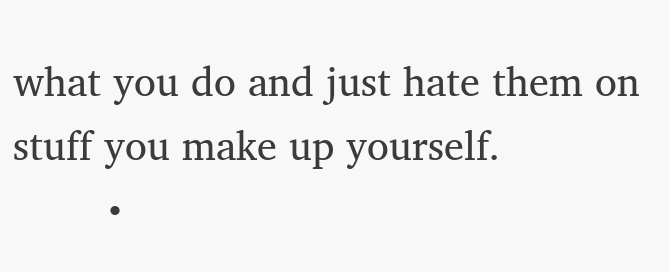what you do and just hate them on stuff you make up yourself.
        •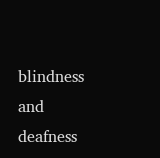blindness and deafness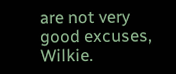are not very good excuses, Wilkie.